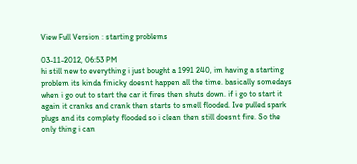View Full Version : starting problems

03-11-2012, 06:53 PM
hi still new to everything i just bought a 1991 240, im having a starting problem its kinda finicky doesnt happen all the time. basically somedays when i go out to start the car it fires then shuts down. if i go to start it again it cranks and crank then starts to smell flooded. Ive pulled spark plugs and its complety flooded so i clean then still doesnt fire. So the only thing i can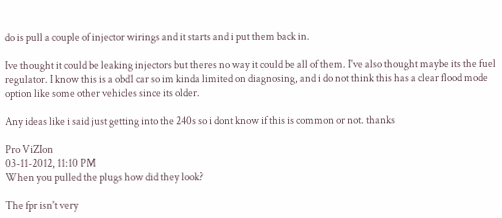do is pull a couple of injector wirings and it starts and i put them back in.

Ive thought it could be leaking injectors but theres no way it could be all of them. I've also thought maybe its the fuel regulator. I know this is a obd1 car so im kinda limited on diagnosing, and i do not think this has a clear flood mode option like some other vehicles since its older.

Any ideas like i said just getting into the 240s so i dont know if this is common or not. thanks

Pro ViZIon
03-11-2012, 11:10 PM
When you pulled the plugs how did they look?

The fpr isn't very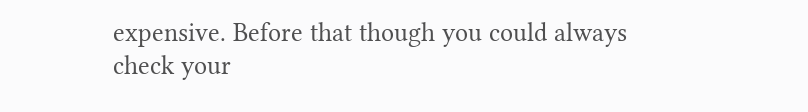expensive. Before that though you could always check your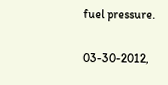fuel pressure.

03-30-2012,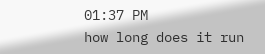01:37 PM
how long does it run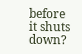before it shuts down?